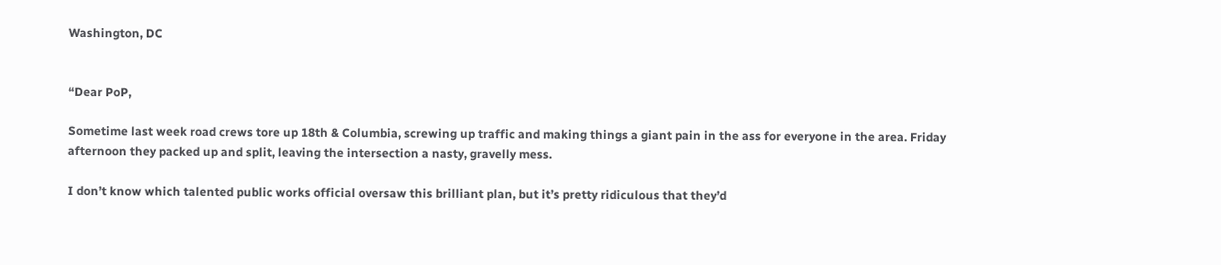Washington, DC


“Dear PoP,

Sometime last week road crews tore up 18th & Columbia, screwing up traffic and making things a giant pain in the ass for everyone in the area. Friday afternoon they packed up and split, leaving the intersection a nasty, gravelly mess.

I don’t know which talented public works official oversaw this brilliant plan, but it’s pretty ridiculous that they’d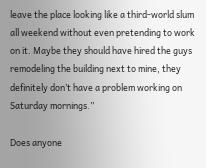leave the place looking like a third-world slum all weekend without even pretending to work on it. Maybe they should have hired the guys remodeling the building next to mine, they definitely don’t have a problem working on Saturday mornings.”

Does anyone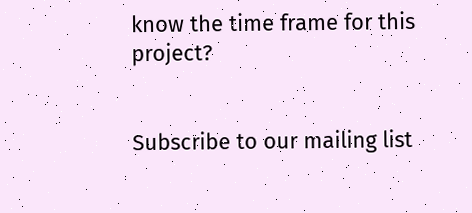know the time frame for this project?


Subscribe to our mailing list